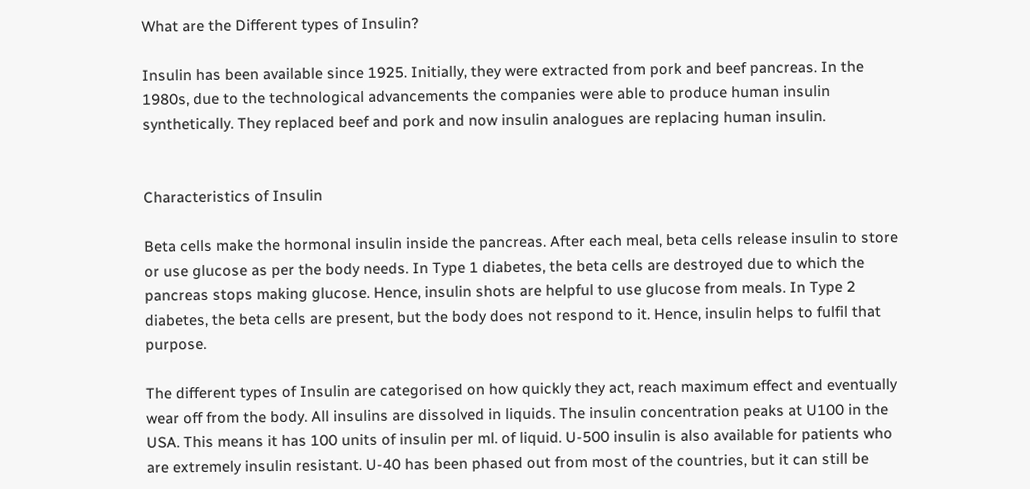What are the Different types of Insulin?

Insulin has been available since 1925. Initially, they were extracted from pork and beef pancreas. In the 1980s, due to the technological advancements the companies were able to produce human insulin synthetically. They replaced beef and pork and now insulin analogues are replacing human insulin.


Characteristics of Insulin

Beta cells make the hormonal insulin inside the pancreas. After each meal, beta cells release insulin to store or use glucose as per the body needs. In Type 1 diabetes, the beta cells are destroyed due to which the pancreas stops making glucose. Hence, insulin shots are helpful to use glucose from meals. In Type 2 diabetes, the beta cells are present, but the body does not respond to it. Hence, insulin helps to fulfil that purpose.

The different types of Insulin are categorised on how quickly they act, reach maximum effect and eventually wear off from the body. All insulins are dissolved in liquids. The insulin concentration peaks at U100 in the USA. This means it has 100 units of insulin per ml. of liquid. U-500 insulin is also available for patients who are extremely insulin resistant. U-40 has been phased out from most of the countries, but it can still be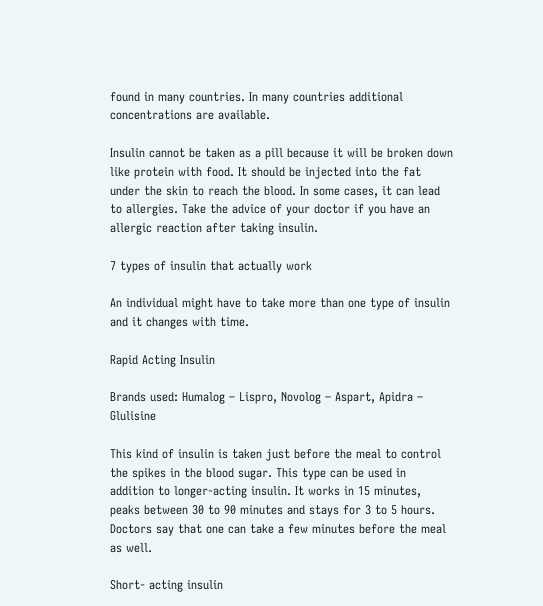found in many countries. In many countries additional concentrations are available.

Insulin cannot be taken as a pill because it will be broken down like protein with food. It should be injected into the fat under the skin to reach the blood. In some cases, it can lead to allergies. Take the advice of your doctor if you have an allergic reaction after taking insulin.

7 types of insulin that actually work

An individual might have to take more than one type of insulin and it changes with time.

Rapid Acting Insulin

Brands used: Humalog – Lispro, Novolog – Aspart, Apidra – Glulisine

This kind of insulin is taken just before the meal to control the spikes in the blood sugar. This type can be used in addition to longer-acting insulin. It works in 15 minutes, peaks between 30 to 90 minutes and stays for 3 to 5 hours. Doctors say that one can take a few minutes before the meal as well.

Short- acting insulin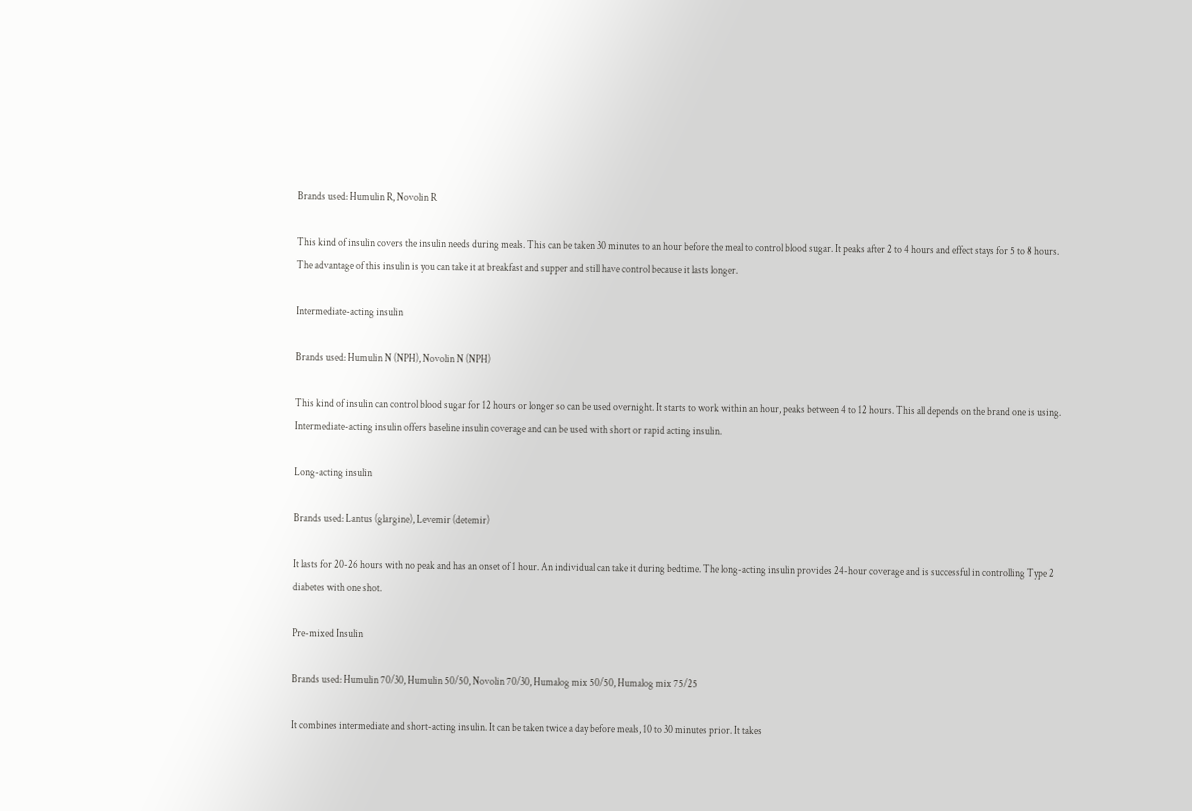Brands used: Humulin R, Novolin R

This kind of insulin covers the insulin needs during meals. This can be taken 30 minutes to an hour before the meal to control blood sugar. It peaks after 2 to 4 hours and effect stays for 5 to 8 hours. The advantage of this insulin is you can take it at breakfast and supper and still have control because it lasts longer.

Intermediate-acting insulin

Brands used: Humulin N (NPH), Novolin N (NPH)

This kind of insulin can control blood sugar for 12 hours or longer so can be used overnight. It starts to work within an hour, peaks between 4 to 12 hours. This all depends on the brand one is using.  Intermediate-acting insulin offers baseline insulin coverage and can be used with short or rapid acting insulin.

Long-acting insulin

Brands used: Lantus (glargine), Levemir (detemir)

It lasts for 20-26 hours with no peak and has an onset of 1 hour. An individual can take it during bedtime. The long-acting insulin provides 24-hour coverage and is successful in controlling Type 2 diabetes with one shot.

Pre-mixed Insulin

Brands used: Humulin 70/30, Humulin 50/50, Novolin 70/30, Humalog mix 50/50, Humalog mix 75/25

It combines intermediate and short-acting insulin. It can be taken twice a day before meals, 10 to 30 minutes prior. It takes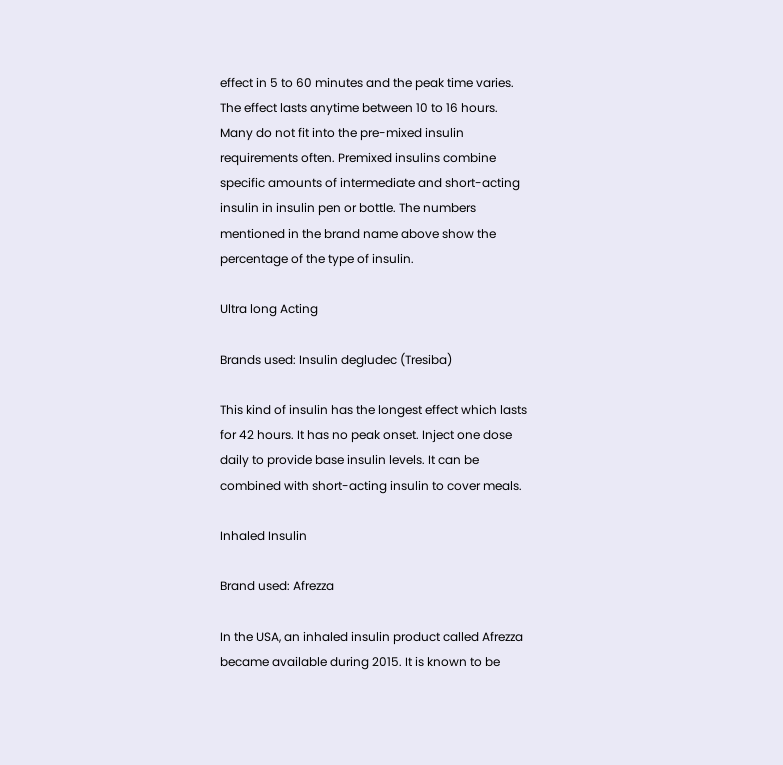effect in 5 to 60 minutes and the peak time varies. The effect lasts anytime between 10 to 16 hours. Many do not fit into the pre-mixed insulin requirements often. Premixed insulins combine specific amounts of intermediate and short-acting insulin in insulin pen or bottle. The numbers mentioned in the brand name above show the percentage of the type of insulin.

Ultra long Acting

Brands used: Insulin degludec (Tresiba)

This kind of insulin has the longest effect which lasts for 42 hours. It has no peak onset. Inject one dose daily to provide base insulin levels. It can be combined with short-acting insulin to cover meals.

Inhaled Insulin

Brand used: Afrezza

In the USA, an inhaled insulin product called Afrezza became available during 2015. It is known to be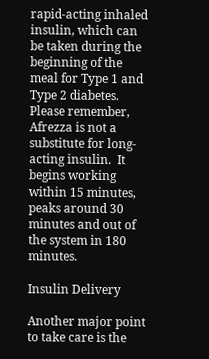rapid-acting inhaled insulin, which can be taken during the beginning of the meal for Type 1 and Type 2 diabetes. Please remember, Afrezza is not a substitute for long-acting insulin.  It begins working within 15 minutes, peaks around 30 minutes and out of the system in 180 minutes.

Insulin Delivery

Another major point to take care is the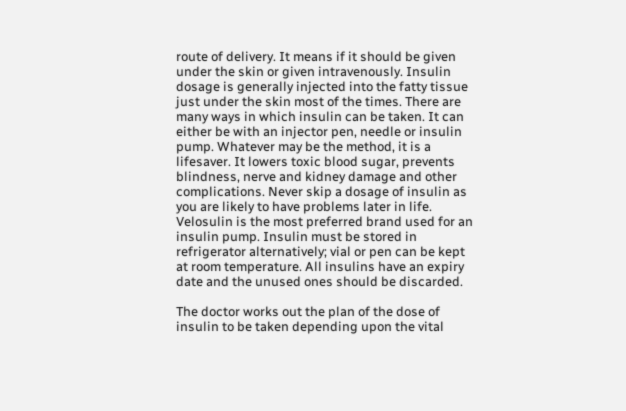route of delivery. It means if it should be given under the skin or given intravenously. Insulin dosage is generally injected into the fatty tissue just under the skin most of the times. There are many ways in which insulin can be taken. It can either be with an injector pen, needle or insulin pump. Whatever may be the method, it is a lifesaver. It lowers toxic blood sugar, prevents blindness, nerve and kidney damage and other complications. Never skip a dosage of insulin as you are likely to have problems later in life. Velosulin is the most preferred brand used for an insulin pump. Insulin must be stored in refrigerator alternatively; vial or pen can be kept at room temperature. All insulins have an expiry date and the unused ones should be discarded.

The doctor works out the plan of the dose of insulin to be taken depending upon the vital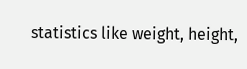statistics like weight, height,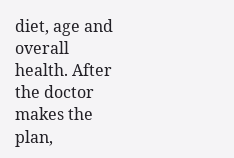diet, age and overall health. After the doctor makes the plan,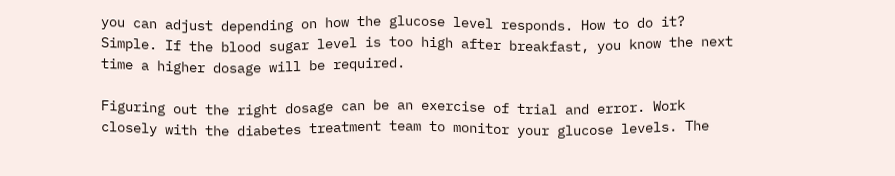you can adjust depending on how the glucose level responds. How to do it? Simple. If the blood sugar level is too high after breakfast, you know the next time a higher dosage will be required.

Figuring out the right dosage can be an exercise of trial and error. Work closely with the diabetes treatment team to monitor your glucose levels. The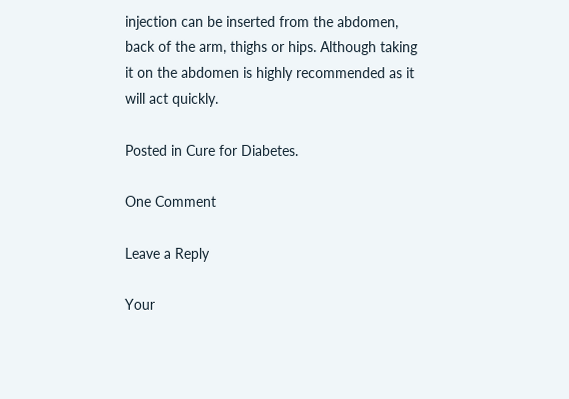injection can be inserted from the abdomen, back of the arm, thighs or hips. Although taking it on the abdomen is highly recommended as it will act quickly.

Posted in Cure for Diabetes.

One Comment

Leave a Reply

Your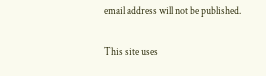email address will not be published.

This site uses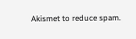Akismet to reduce spam.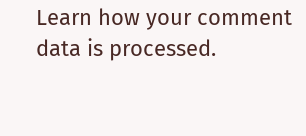Learn how your comment data is processed.